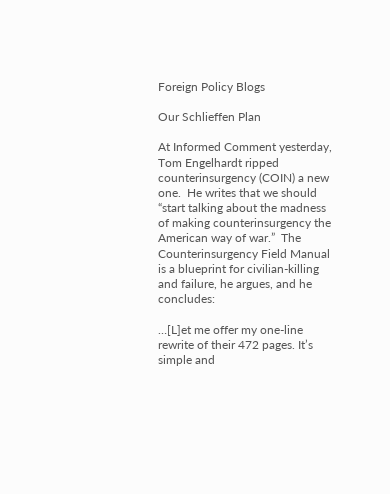Foreign Policy Blogs

Our Schlieffen Plan

At Informed Comment yesterday,  Tom Engelhardt ripped counterinsurgency (COIN) a new one.  He writes that we should “start talking about the madness of making counterinsurgency the American way of war.”  The Counterinsurgency Field Manual is a blueprint for civilian-killing and failure, he argues, and he concludes:

…[L]et me offer my one-line rewrite of their 472 pages. It’s simple and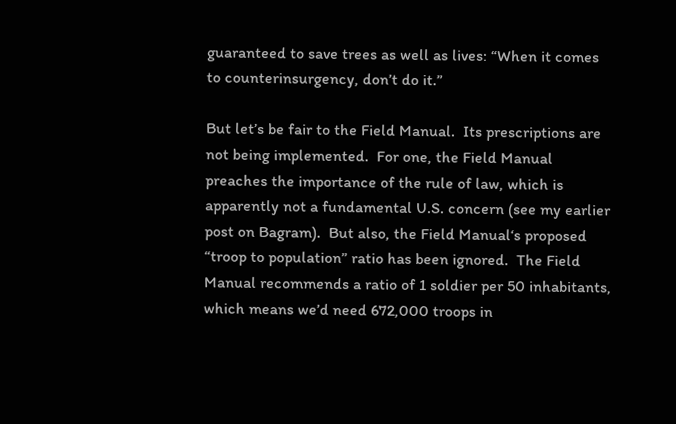guaranteed to save trees as well as lives: “When it comes to counterinsurgency, don’t do it.”

But let’s be fair to the Field Manual.  Its prescriptions are not being implemented.  For one, the Field Manual preaches the importance of the rule of law, which is apparently not a fundamental U.S. concern (see my earlier post on Bagram).  But also, the Field Manual‘s proposed “troop to population” ratio has been ignored.  The Field Manual recommends a ratio of 1 soldier per 50 inhabitants, which means we’d need 672,000 troops in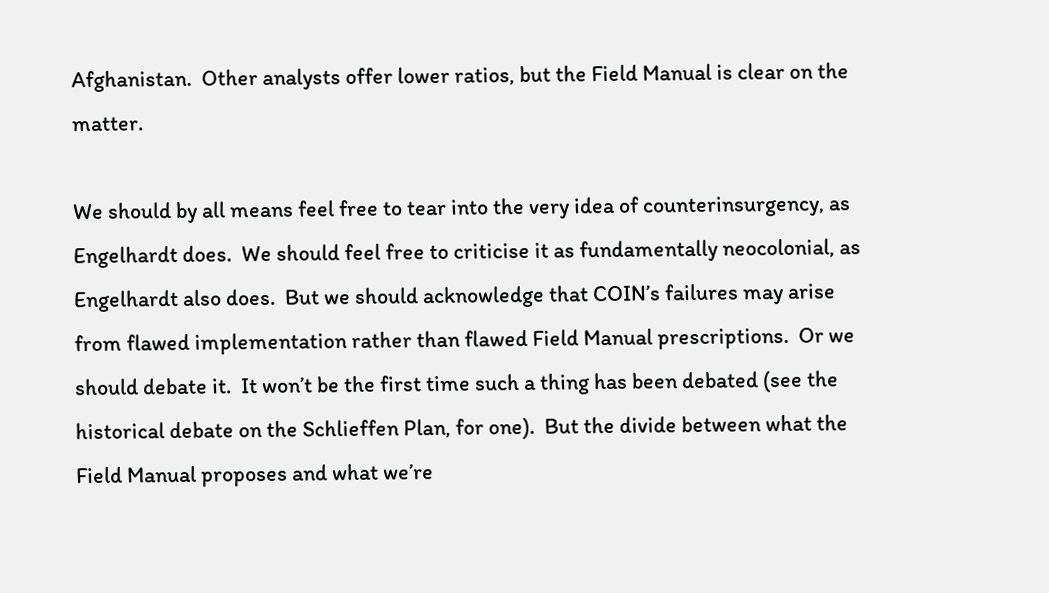Afghanistan.  Other analysts offer lower ratios, but the Field Manual is clear on the matter.

We should by all means feel free to tear into the very idea of counterinsurgency, as Engelhardt does.  We should feel free to criticise it as fundamentally neocolonial, as Engelhardt also does.  But we should acknowledge that COIN’s failures may arise from flawed implementation rather than flawed Field Manual prescriptions.  Or we should debate it.  It won’t be the first time such a thing has been debated (see the historical debate on the Schlieffen Plan, for one).  But the divide between what the Field Manual proposes and what we’re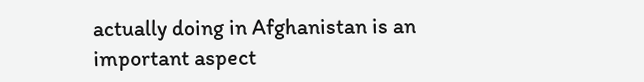actually doing in Afghanistan is an important aspect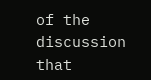of the discussion that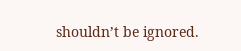shouldn’t be ignored.